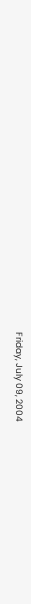Friday, July 09, 2004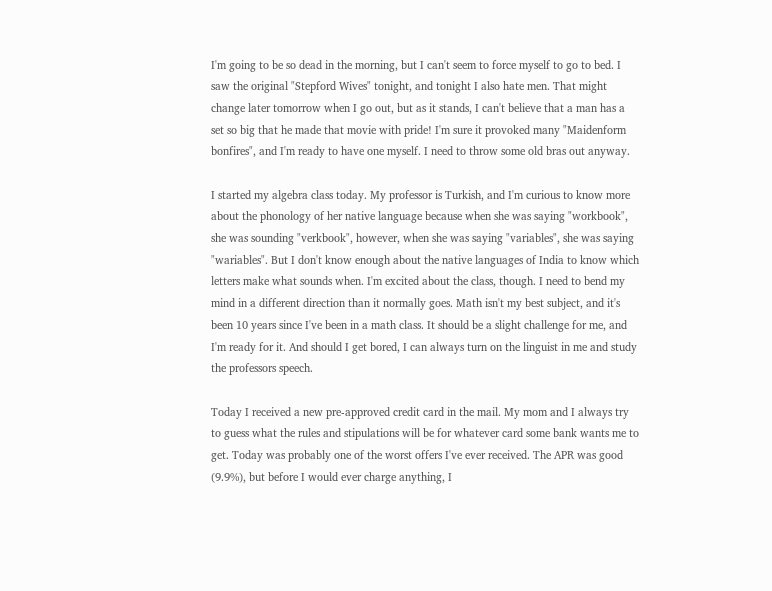I'm going to be so dead in the morning, but I can't seem to force myself to go to bed. I saw the original "Stepford Wives" tonight, and tonight I also hate men. That might change later tomorrow when I go out, but as it stands, I can't believe that a man has a set so big that he made that movie with pride! I'm sure it provoked many "Maidenform bonfires", and I'm ready to have one myself. I need to throw some old bras out anyway.

I started my algebra class today. My professor is Turkish, and I'm curious to know more about the phonology of her native language because when she was saying "workbook", she was sounding "verkbook", however, when she was saying "variables", she was saying "wariables". But I don't know enough about the native languages of India to know which letters make what sounds when. I'm excited about the class, though. I need to bend my mind in a different direction than it normally goes. Math isn't my best subject, and it's been 10 years since I've been in a math class. It should be a slight challenge for me, and I'm ready for it. And should I get bored, I can always turn on the linguist in me and study the professors speech.

Today I received a new pre-approved credit card in the mail. My mom and I always try to guess what the rules and stipulations will be for whatever card some bank wants me to get. Today was probably one of the worst offers I've ever received. The APR was good (9.9%), but before I would ever charge anything, I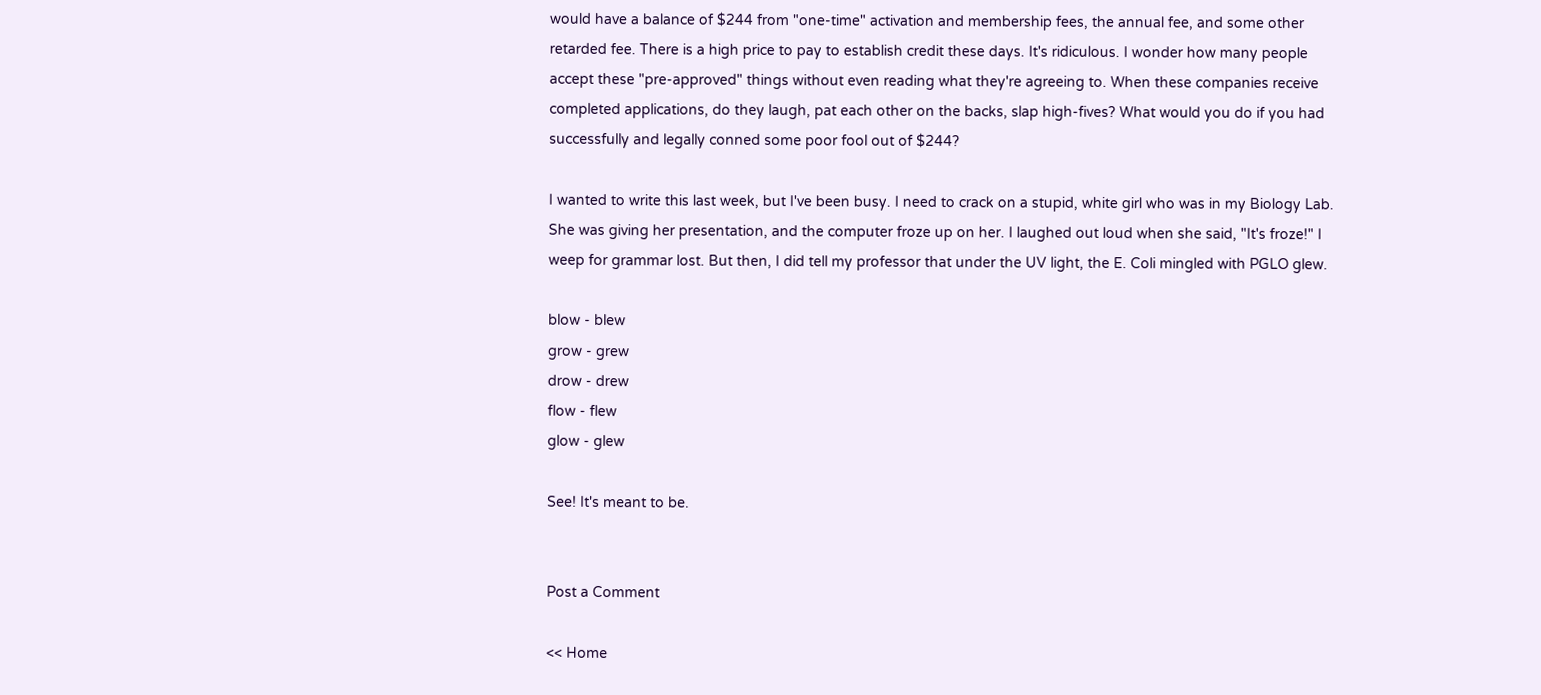would have a balance of $244 from "one-time" activation and membership fees, the annual fee, and some other retarded fee. There is a high price to pay to establish credit these days. It's ridiculous. I wonder how many people accept these "pre-approved" things without even reading what they're agreeing to. When these companies receive completed applications, do they laugh, pat each other on the backs, slap high-fives? What would you do if you had successfully and legally conned some poor fool out of $244?

I wanted to write this last week, but I've been busy. I need to crack on a stupid, white girl who was in my Biology Lab. She was giving her presentation, and the computer froze up on her. I laughed out loud when she said, "It's froze!" I weep for grammar lost. But then, I did tell my professor that under the UV light, the E. Coli mingled with PGLO glew.

blow - blew
grow - grew
drow - drew
flow - flew
glow - glew

See! It's meant to be.


Post a Comment

<< Home